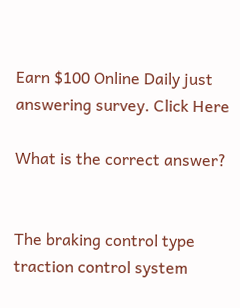Earn $100 Online Daily just answering survey. Click Here

What is the correct answer?


The braking control type traction control system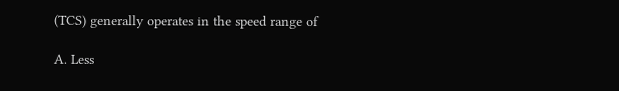(TCS) generally operates in the speed range of

A. Less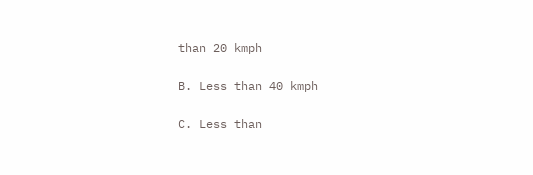than 20 kmph

B. Less than 40 kmph

C. Less than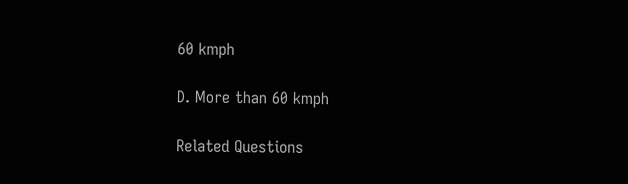60 kmph

D. More than 60 kmph

Related Questions